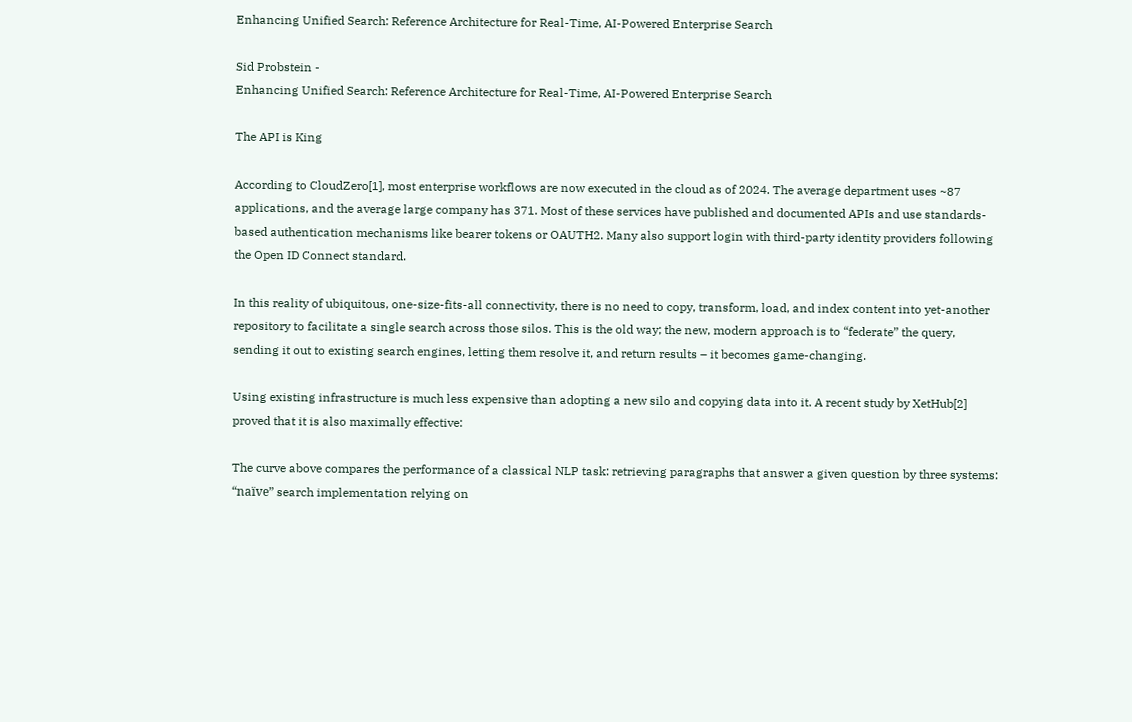Enhancing Unified Search: Reference Architecture for Real-Time, AI-Powered Enterprise Search

Sid Probstein -
Enhancing Unified Search: Reference Architecture for Real-Time, AI-Powered Enterprise Search

The API is King

According to CloudZero[1], most enterprise workflows are now executed in the cloud as of 2024. The average department uses ~87 applications, and the average large company has 371. Most of these services have published and documented APIs and use standards-based authentication mechanisms like bearer tokens or OAUTH2. Many also support login with third-party identity providers following the Open ID Connect standard.

In this reality of ubiquitous, one-size-fits-all connectivity, there is no need to copy, transform, load, and index content into yet-another repository to facilitate a single search across those silos. This is the old way; the new, modern approach is to “federate” the query, sending it out to existing search engines, letting them resolve it, and return results – it becomes game-changing.

Using existing infrastructure is much less expensive than adopting a new silo and copying data into it. A recent study by XetHub[2] proved that it is also maximally effective:

The curve above compares the performance of a classical NLP task: retrieving paragraphs that answer a given question by three systems: “naïve” search implementation relying on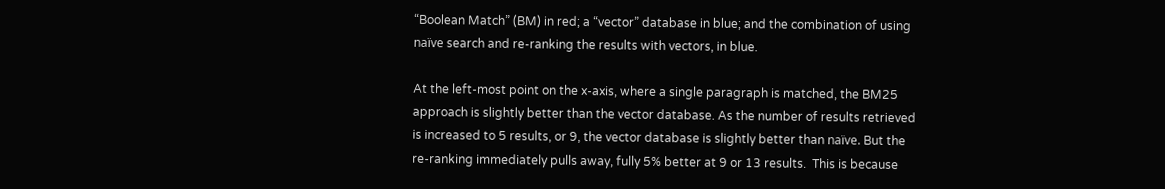“Boolean Match” (BM) in red; a “vector” database in blue; and the combination of using naïve search and re-ranking the results with vectors, in blue.

At the left-most point on the x-axis, where a single paragraph is matched, the BM25 approach is slightly better than the vector database. As the number of results retrieved is increased to 5 results, or 9, the vector database is slightly better than naïve. But the re-ranking immediately pulls away, fully 5% better at 9 or 13 results.  This is because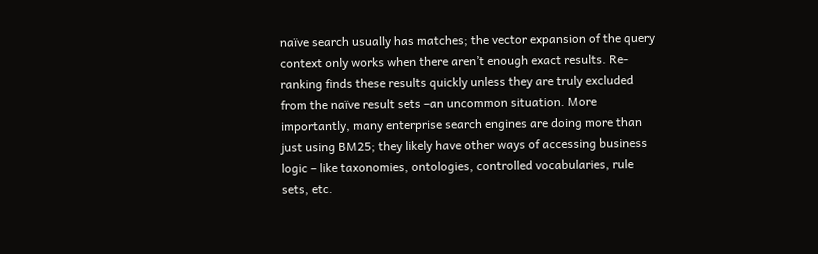naïve search usually has matches; the vector expansion of the query context only works when there aren’t enough exact results. Re-ranking finds these results quickly unless they are truly excluded from the naïve result sets –an uncommon situation. More importantly, many enterprise search engines are doing more than just using BM25; they likely have other ways of accessing business logic – like taxonomies, ontologies, controlled vocabularies, rule sets, etc.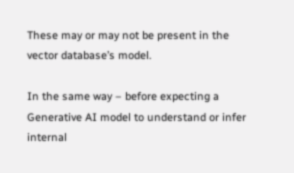These may or may not be present in the vector database’s model.

In the same way – before expecting a Generative AI model to understand or infer internal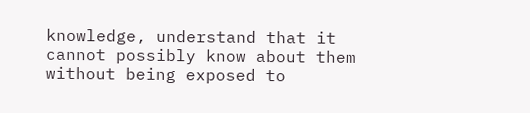knowledge, understand that it cannot possibly know about them without being exposed to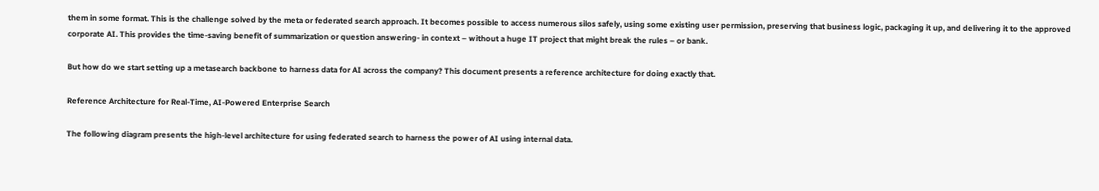them in some format. This is the challenge solved by the meta or federated search approach. It becomes possible to access numerous silos safely, using some existing user permission, preserving that business logic, packaging it up, and delivering it to the approved corporate AI. This provides the time-saving benefit of summarization or question answering- in context – without a huge IT project that might break the rules – or bank.

But how do we start setting up a metasearch backbone to harness data for AI across the company? This document presents a reference architecture for doing exactly that.

Reference Architecture for Real-Time, AI-Powered Enterprise Search

The following diagram presents the high-level architecture for using federated search to harness the power of AI using internal data.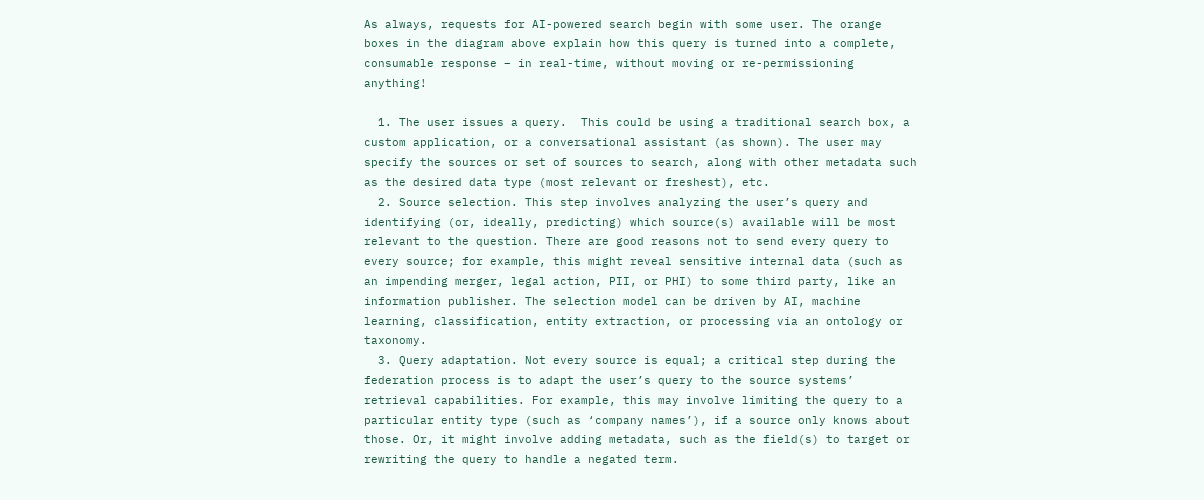As always, requests for AI-powered search begin with some user. The orange boxes in the diagram above explain how this query is turned into a complete, consumable response – in real-time, without moving or re-permissioning anything!

  1. The user issues a query.  This could be using a traditional search box, a custom application, or a conversational assistant (as shown). The user may specify the sources or set of sources to search, along with other metadata such as the desired data type (most relevant or freshest), etc.
  2. Source selection. This step involves analyzing the user’s query and identifying (or, ideally, predicting) which source(s) available will be most relevant to the question. There are good reasons not to send every query to every source; for example, this might reveal sensitive internal data (such as an impending merger, legal action, PII, or PHI) to some third party, like an information publisher. The selection model can be driven by AI, machine learning, classification, entity extraction, or processing via an ontology or taxonomy.
  3. Query adaptation. Not every source is equal; a critical step during the federation process is to adapt the user’s query to the source systems’ retrieval capabilities. For example, this may involve limiting the query to a particular entity type (such as ‘company names’), if a source only knows about those. Or, it might involve adding metadata, such as the field(s) to target or rewriting the query to handle a negated term.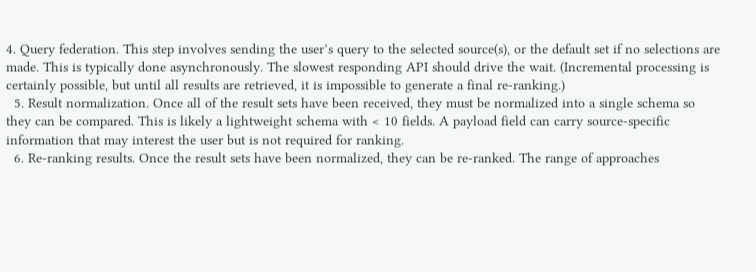4. Query federation. This step involves sending the user’s query to the selected source(s), or the default set if no selections are made. This is typically done asynchronously. The slowest responding API should drive the wait. (Incremental processing is certainly possible, but until all results are retrieved, it is impossible to generate a final re-ranking.)
  5. Result normalization. Once all of the result sets have been received, they must be normalized into a single schema so they can be compared. This is likely a lightweight schema with < 10 fields. A payload field can carry source-specific information that may interest the user but is not required for ranking.
  6. Re-ranking results. Once the result sets have been normalized, they can be re-ranked. The range of approaches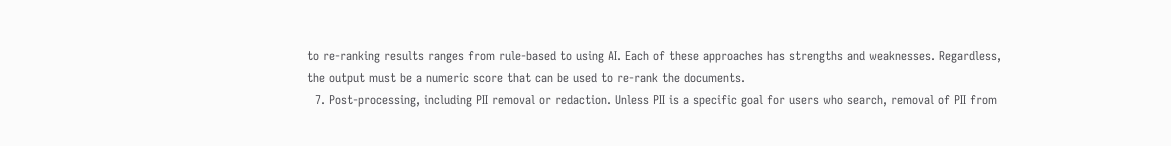to re-ranking results ranges from rule-based to using AI. Each of these approaches has strengths and weaknesses. Regardless, the output must be a numeric score that can be used to re-rank the documents.
  7. Post-processing, including PII removal or redaction. Unless PII is a specific goal for users who search, removal of PII from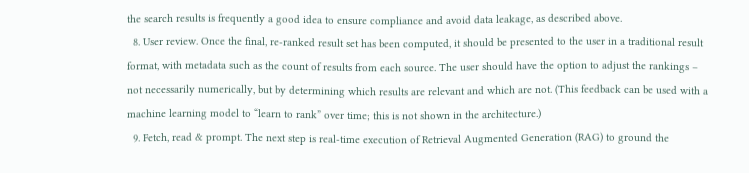the search results is frequently a good idea to ensure compliance and avoid data leakage, as described above.
  8. User review. Once the final, re-ranked result set has been computed, it should be presented to the user in a traditional result format, with metadata such as the count of results from each source. The user should have the option to adjust the rankings – not necessarily numerically, but by determining which results are relevant and which are not. (This feedback can be used with a machine learning model to “learn to rank” over time; this is not shown in the architecture.)
  9. Fetch, read & prompt. The next step is real-time execution of Retrieval Augmented Generation (RAG) to ground the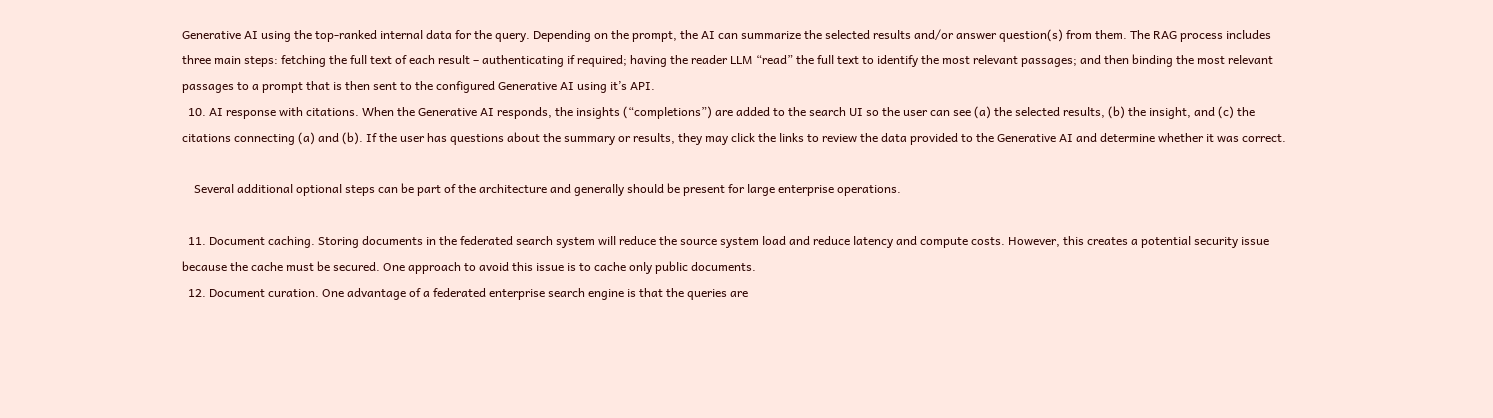Generative AI using the top-ranked internal data for the query. Depending on the prompt, the AI can summarize the selected results and/or answer question(s) from them. The RAG process includes three main steps: fetching the full text of each result – authenticating if required; having the reader LLM “read” the full text to identify the most relevant passages; and then binding the most relevant passages to a prompt that is then sent to the configured Generative AI using it’s API.
  10. AI response with citations. When the Generative AI responds, the insights (“completions”) are added to the search UI so the user can see (a) the selected results, (b) the insight, and (c) the citations connecting (a) and (b). If the user has questions about the summary or results, they may click the links to review the data provided to the Generative AI and determine whether it was correct.

    Several additional optional steps can be part of the architecture and generally should be present for large enterprise operations.

  11. Document caching. Storing documents in the federated search system will reduce the source system load and reduce latency and compute costs. However, this creates a potential security issue because the cache must be secured. One approach to avoid this issue is to cache only public documents.
  12. Document curation. One advantage of a federated enterprise search engine is that the queries are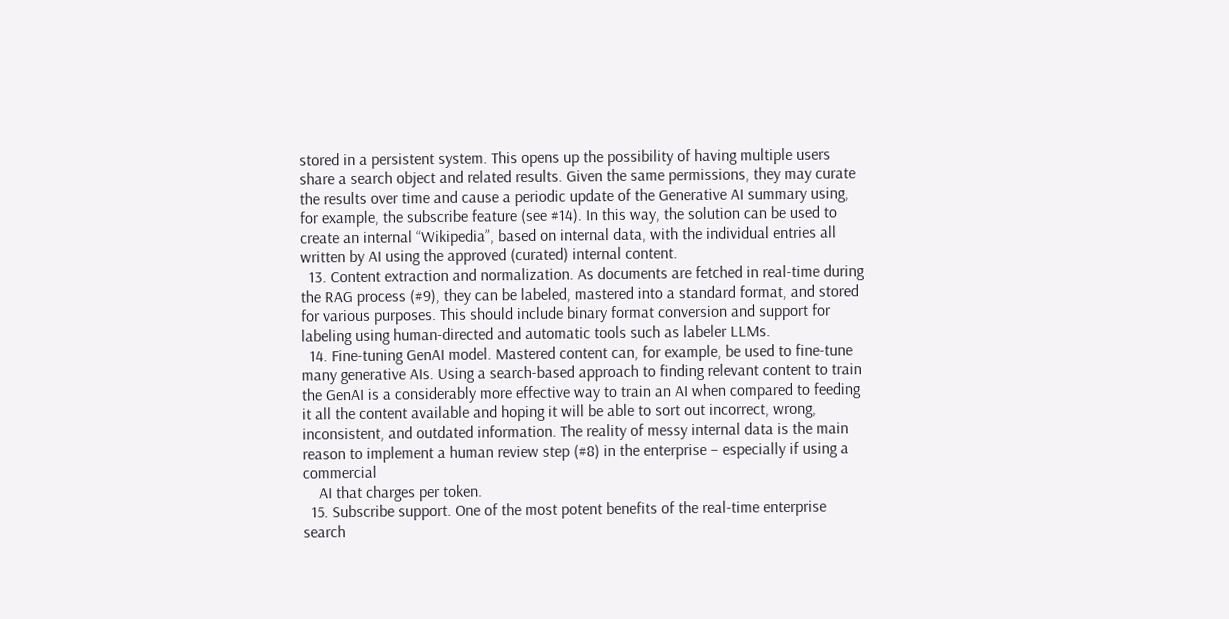stored in a persistent system. This opens up the possibility of having multiple users share a search object and related results. Given the same permissions, they may curate the results over time and cause a periodic update of the Generative AI summary using, for example, the subscribe feature (see #14). In this way, the solution can be used to create an internal “Wikipedia”, based on internal data, with the individual entries all written by AI using the approved (curated) internal content.
  13. Content extraction and normalization. As documents are fetched in real-time during the RAG process (#9), they can be labeled, mastered into a standard format, and stored for various purposes. This should include binary format conversion and support for labeling using human-directed and automatic tools such as labeler LLMs.
  14. Fine-tuning GenAI model. Mastered content can, for example, be used to fine-tune many generative AIs. Using a search-based approach to finding relevant content to train the GenAI is a considerably more effective way to train an AI when compared to feeding it all the content available and hoping it will be able to sort out incorrect, wrong, inconsistent, and outdated information. The reality of messy internal data is the main reason to implement a human review step (#8) in the enterprise – especially if using a commercial
    AI that charges per token.
  15. Subscribe support. One of the most potent benefits of the real-time enterprise search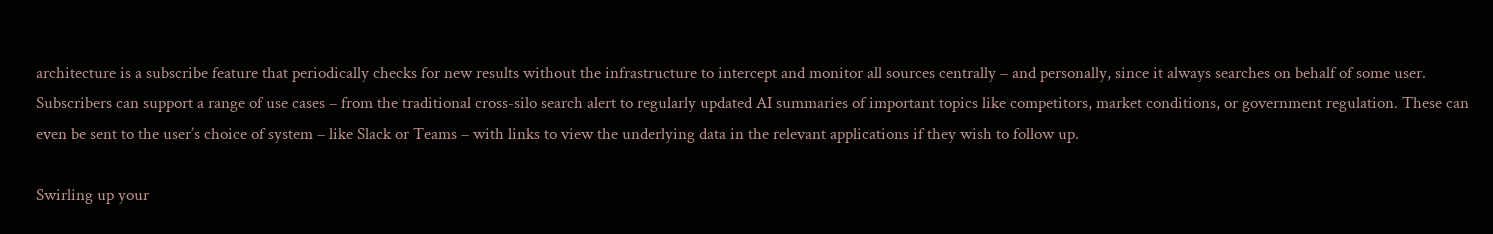architecture is a subscribe feature that periodically checks for new results without the infrastructure to intercept and monitor all sources centrally – and personally, since it always searches on behalf of some user. Subscribers can support a range of use cases – from the traditional cross-silo search alert to regularly updated AI summaries of important topics like competitors, market conditions, or government regulation. These can even be sent to the user’s choice of system – like Slack or Teams – with links to view the underlying data in the relevant applications if they wish to follow up.

Swirling up your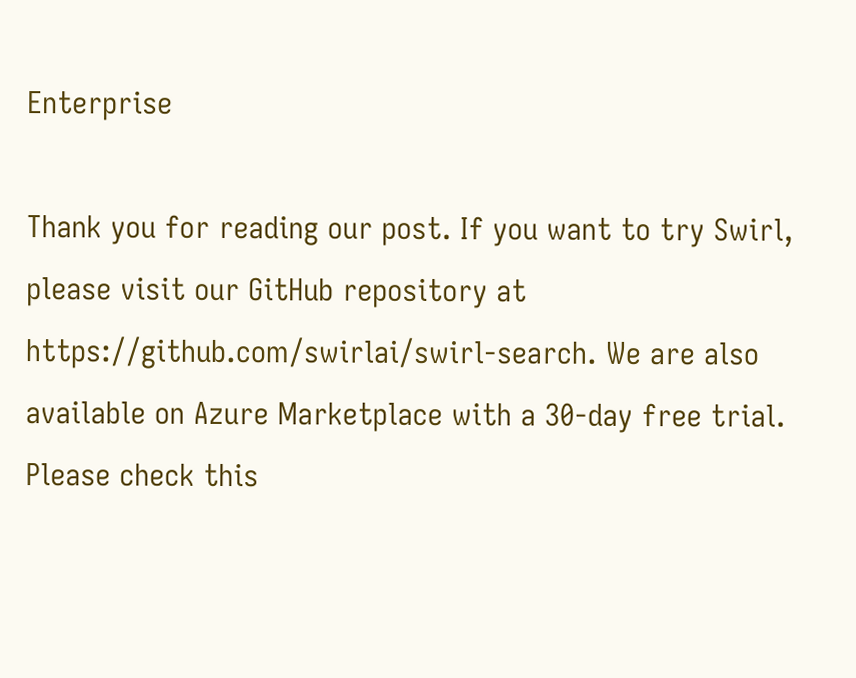Enterprise

Thank you for reading our post. If you want to try Swirl, please visit our GitHub repository at https://github.com/swirlai/swirl-search. We are also available on Azure Marketplace with a 30-day free trial. Please check this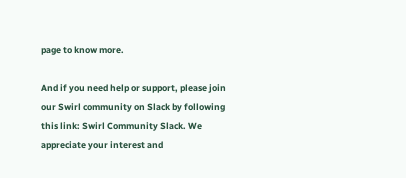page to know more.

And if you need help or support, please join our Swirl community on Slack by following this link: Swirl Community Slack. We appreciate your interest and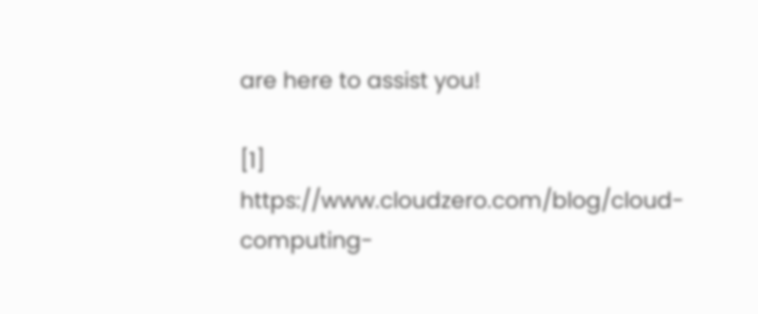are here to assist you!

[1] https://www.cloudzero.com/blog/cloud-computing-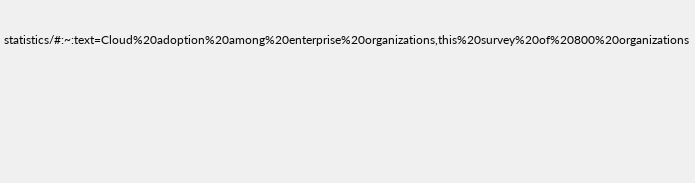statistics/#:~:text=Cloud%20adoption%20among%20enterprise%20organizations,this%20survey%20of%20800%20organizations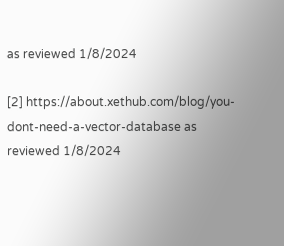as reviewed 1/8/2024

[2] https://about.xethub.com/blog/you-dont-need-a-vector-database as reviewed 1/8/2024